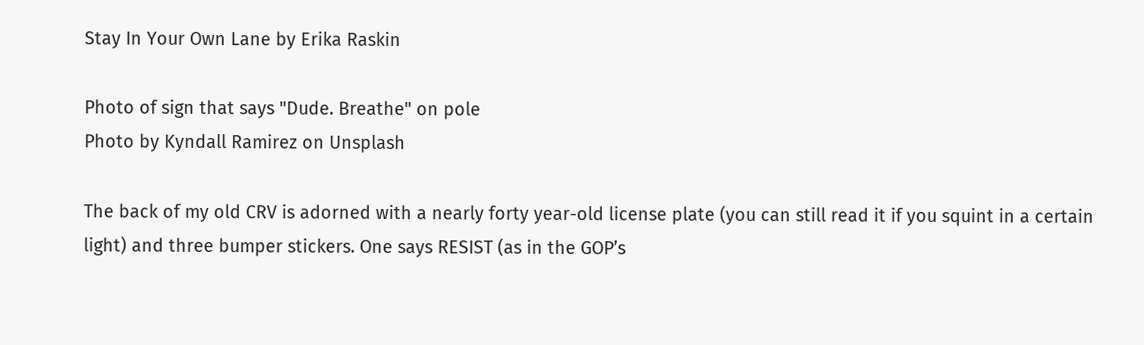Stay In Your Own Lane by Erika Raskin

Photo of sign that says "Dude. Breathe" on pole
Photo by Kyndall Ramirez on Unsplash

The back of my old CRV is adorned with a nearly forty year-old license plate (you can still read it if you squint in a certain light) and three bumper stickers. One says RESIST (as in the GOP’s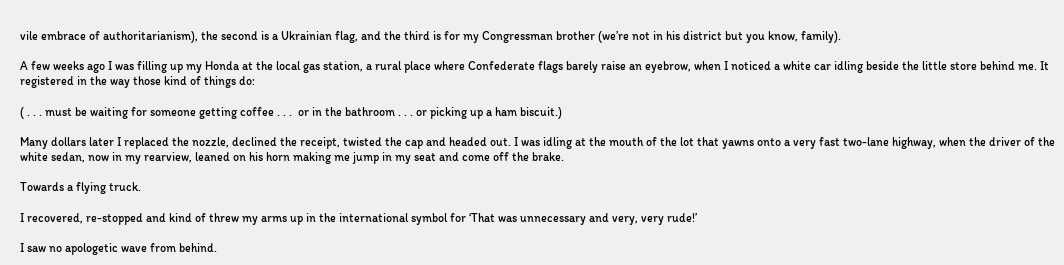vile embrace of authoritarianism), the second is a Ukrainian flag, and the third is for my Congressman brother (we’re not in his district but you know, family).

A few weeks ago I was filling up my Honda at the local gas station, a rural place where Confederate flags barely raise an eyebrow, when I noticed a white car idling beside the little store behind me. It registered in the way those kind of things do:

( . . . must be waiting for someone getting coffee . . .  or in the bathroom . . . or picking up a ham biscuit.)

Many dollars later I replaced the nozzle, declined the receipt, twisted the cap and headed out. I was idling at the mouth of the lot that yawns onto a very fast two-lane highway, when the driver of the white sedan, now in my rearview, leaned on his horn making me jump in my seat and come off the brake.

Towards a flying truck.

I recovered, re-stopped and kind of threw my arms up in the international symbol for ‘That was unnecessary and very, very rude!’

I saw no apologetic wave from behind.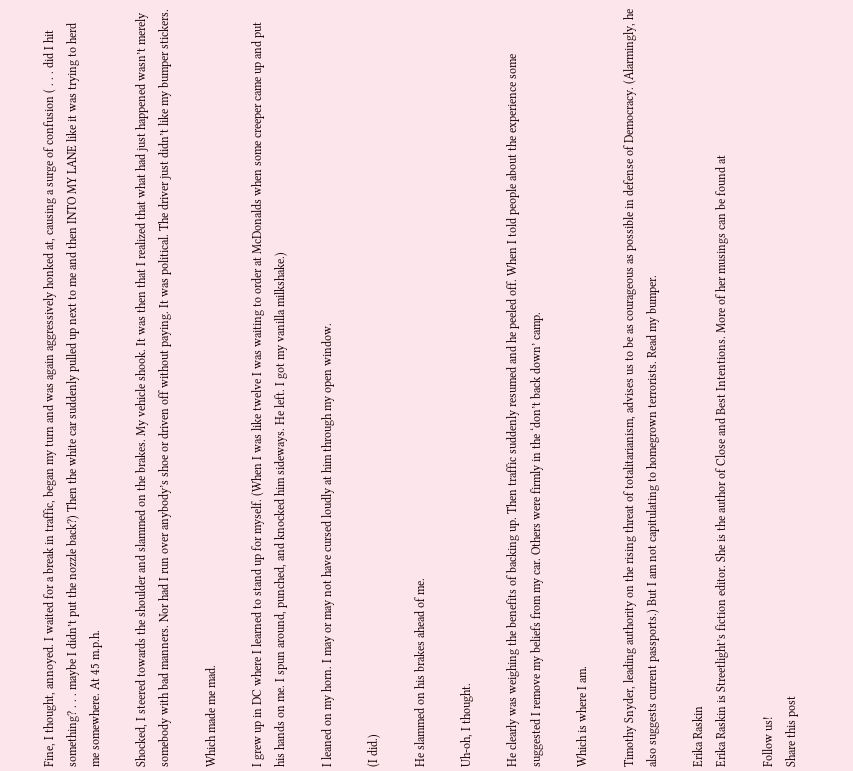Fine, I thought, annoyed. I waited for a break in traffic, began my turn and was again aggressively honked at, causing a surge of confusion ( . . . did I hit something? . . . maybe I didn’t put the nozzle back?) Then the white car suddenly pulled up next to me and then INTO MY LANE like it was trying to herd me somewhere. At 45 m.p.h.

Shocked, I steered towards the shoulder and slammed on the brakes. My vehicle shook. It was then that I realized that what had just happened wasn’t merely somebody with bad manners. Nor had I run over anybody’s shoe or driven off without paying. It was political. The driver just didn’t like my bumper stickers.

Which made me mad.

I grew up in DC where I learned to stand up for myself. (When I was like twelve I was waiting to order at McDonalds when some creeper came up and put his hands on me. I spun around, punched, and knocked him sideways. He left. I got my vanilla milkshake.)

I leaned on my horn. I may or may not have cursed loudly at him through my open window.

(I did.)

He slammed on his brakes ahead of me.

Uh-oh, I thought.

He clearly was weighing the benefits of backing up. Then traffic suddenly resumed and he peeled off. When I told people about the experience some suggested I remove my beliefs from my car. Others were firmly in the ‘don’t back down’ camp.

Which is where I am.

Timothy Snyder, leading authority on the rising threat of totalitarianism, advises us to be as courageous as possible in defense of Democracy. (Alarmingly, he also suggests current passports.) But I am not capitulating to homegrown terrorists. Read my bumper.

Erika Raskin
Erika Raskin is Streetlight’s fiction editor. She is the author of Close and Best Intentions. More of her musings can be found at

Follow us!
Share this post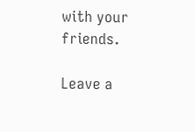with your friends.

Leave a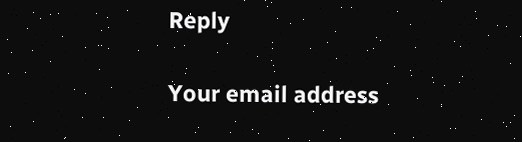Reply

Your email address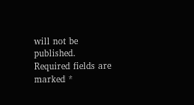will not be published. Required fields are marked *